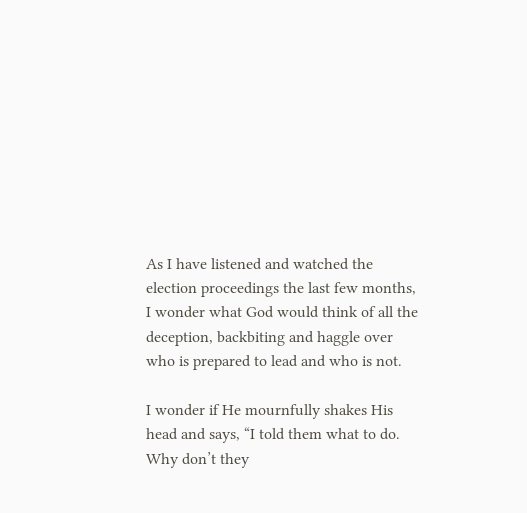As I have listened and watched the election proceedings the last few months, I wonder what God would think of all the deception, backbiting and haggle over who is prepared to lead and who is not.

I wonder if He mournfully shakes His head and says, “I told them what to do. Why don’t they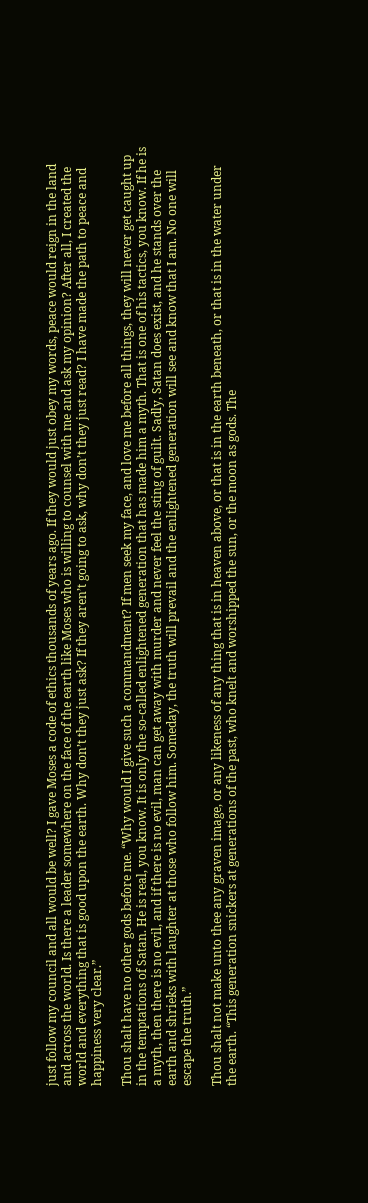just follow my council and all would be well? I gave Moses a code of ethics thousands of years ago. If they would just obey my words, peace would reign in the land and across the world. Is there a leader somewhere on the face of the earth like Moses who is willing to counsel with me and ask my opinion? After all, I created the world and everything that is good upon the earth. Why don’t they just ask? If they aren’t going to ask, why don’t they just read? I have made the path to peace and happiness very clear.”

Thou shalt have no other gods before me. “Why would I give such a commandment? If men seek my face, and love me before all things, they will never get caught up in the temptations of Satan. He is real, you know. It is only the so-called enlightened generation that has made him a myth. That is one of his tactics, you know. If he is a myth, then there is no evil, and if there is no evil, man can get away with murder and never feel the sting of guilt. Sadly, Satan does exist, and he stands over the earth and shrieks with laughter at those who follow him. Someday, the truth will prevail and the enlightened generation will see and know that I am. No one will escape the truth.”

Thou shalt not make unto thee any graven image, or any likeness of any thing that is in heaven above, or that is in the earth beneath, or that is in the water under the earth. “This generation snickers at generations of the past, who knelt and worshipped the sun, or the moon as gods. The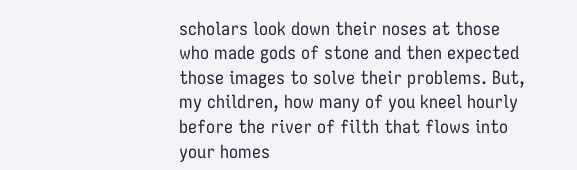scholars look down their noses at those who made gods of stone and then expected those images to solve their problems. But, my children, how many of you kneel hourly before the river of filth that flows into your homes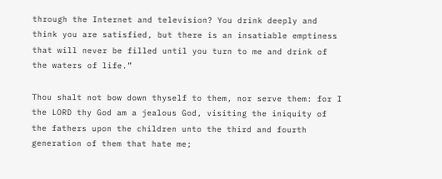through the Internet and television? You drink deeply and think you are satisfied, but there is an insatiable emptiness that will never be filled until you turn to me and drink of the waters of life.”

Thou shalt not bow down thyself to them, nor serve them: for I the LORD thy God am a jealous God, visiting the iniquity of the fathers upon the children unto the third and fourth generation of them that hate me;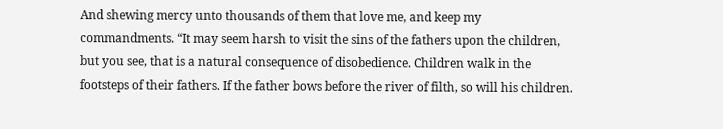And shewing mercy unto thousands of them that love me, and keep my commandments. “It may seem harsh to visit the sins of the fathers upon the children, but you see, that is a natural consequence of disobedience. Children walk in the footsteps of their fathers. If the father bows before the river of filth, so will his children.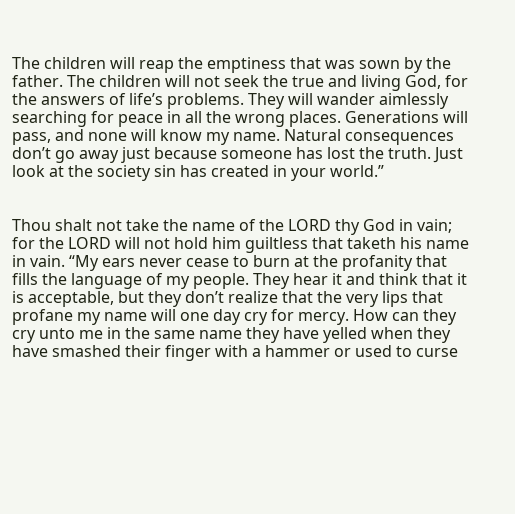The children will reap the emptiness that was sown by the father. The children will not seek the true and living God, for the answers of life’s problems. They will wander aimlessly searching for peace in all the wrong places. Generations will pass, and none will know my name. Natural consequences don’t go away just because someone has lost the truth. Just look at the society sin has created in your world.”


Thou shalt not take the name of the LORD thy God in vain; for the LORD will not hold him guiltless that taketh his name in vain. “My ears never cease to burn at the profanity that fills the language of my people. They hear it and think that it is acceptable, but they don’t realize that the very lips that profane my name will one day cry for mercy. How can they cry unto me in the same name they have yelled when they have smashed their finger with a hammer or used to curse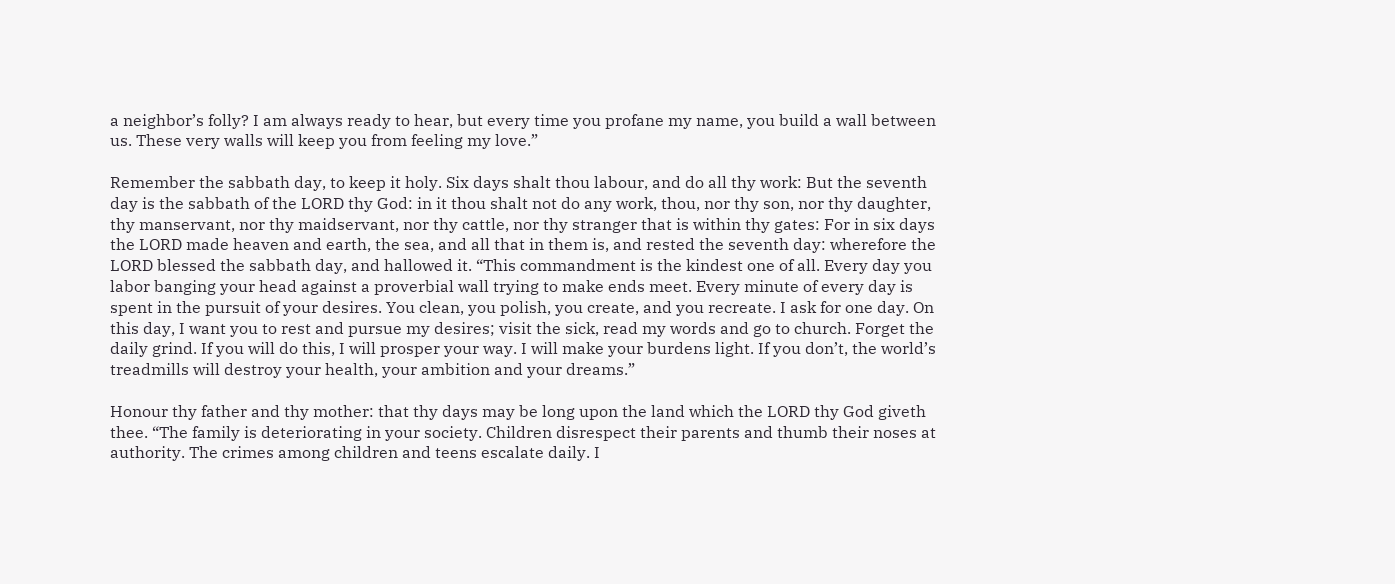a neighbor’s folly? I am always ready to hear, but every time you profane my name, you build a wall between us. These very walls will keep you from feeling my love.”

Remember the sabbath day, to keep it holy. Six days shalt thou labour, and do all thy work: But the seventh day is the sabbath of the LORD thy God: in it thou shalt not do any work, thou, nor thy son, nor thy daughter, thy manservant, nor thy maidservant, nor thy cattle, nor thy stranger that is within thy gates: For in six days the LORD made heaven and earth, the sea, and all that in them is, and rested the seventh day: wherefore the LORD blessed the sabbath day, and hallowed it. “This commandment is the kindest one of all. Every day you labor banging your head against a proverbial wall trying to make ends meet. Every minute of every day is spent in the pursuit of your desires. You clean, you polish, you create, and you recreate. I ask for one day. On this day, I want you to rest and pursue my desires; visit the sick, read my words and go to church. Forget the daily grind. If you will do this, I will prosper your way. I will make your burdens light. If you don’t, the world’s treadmills will destroy your health, your ambition and your dreams.”

Honour thy father and thy mother: that thy days may be long upon the land which the LORD thy God giveth thee. “The family is deteriorating in your society. Children disrespect their parents and thumb their noses at authority. The crimes among children and teens escalate daily. I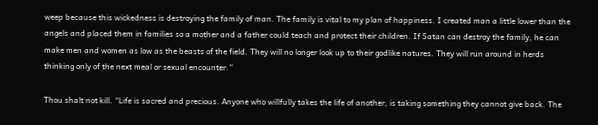weep because this wickedness is destroying the family of man. The family is vital to my plan of happiness. I created man a little lower than the angels and placed them in families so a mother and a father could teach and protect their children. If Satan can destroy the family, he can make men and women as low as the beasts of the field. They will no longer look up to their godlike natures. They will run around in herds thinking only of the next meal or sexual encounter.”

Thou shalt not kill. “Life is sacred and precious. Anyone who willfully takes the life of another, is taking something they cannot give back. The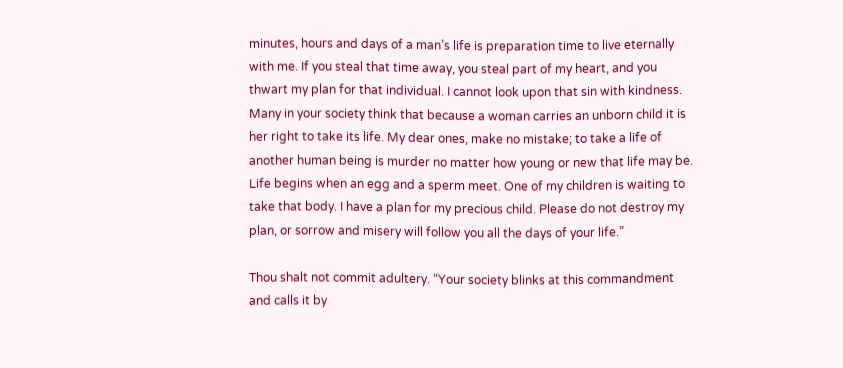minutes, hours and days of a man’s life is preparation time to live eternally with me. If you steal that time away, you steal part of my heart, and you thwart my plan for that individual. I cannot look upon that sin with kindness. Many in your society think that because a woman carries an unborn child it is her right to take its life. My dear ones, make no mistake; to take a life of another human being is murder no matter how young or new that life may be. Life begins when an egg and a sperm meet. One of my children is waiting to take that body. I have a plan for my precious child. Please do not destroy my plan, or sorrow and misery will follow you all the days of your life.”

Thou shalt not commit adultery. “Your society blinks at this commandment and calls it by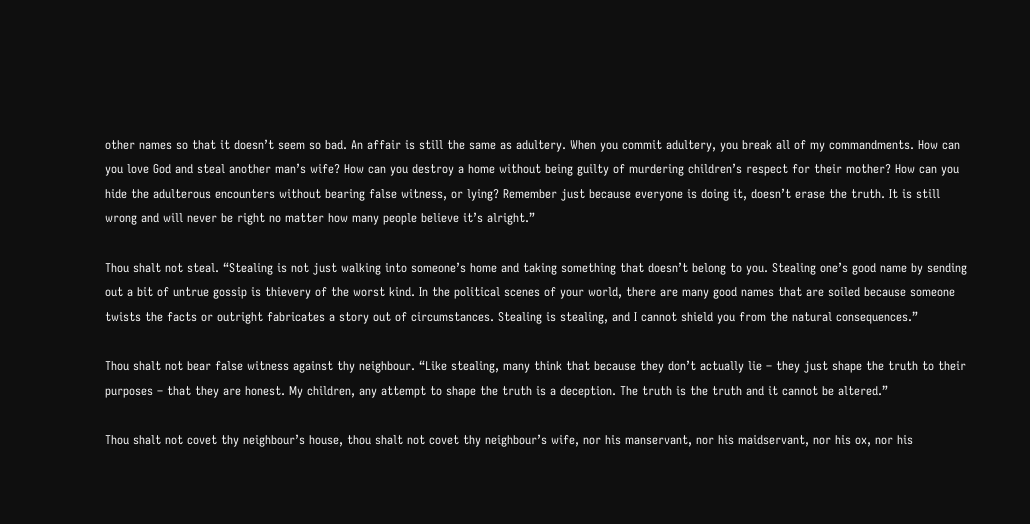other names so that it doesn’t seem so bad. An affair is still the same as adultery. When you commit adultery, you break all of my commandments. How can you love God and steal another man’s wife? How can you destroy a home without being guilty of murdering children’s respect for their mother? How can you hide the adulterous encounters without bearing false witness, or lying? Remember just because everyone is doing it, doesn’t erase the truth. It is still wrong and will never be right no matter how many people believe it’s alright.”

Thou shalt not steal. “Stealing is not just walking into someone’s home and taking something that doesn’t belong to you. Stealing one’s good name by sending out a bit of untrue gossip is thievery of the worst kind. In the political scenes of your world, there are many good names that are soiled because someone twists the facts or outright fabricates a story out of circumstances. Stealing is stealing, and I cannot shield you from the natural consequences.”

Thou shalt not bear false witness against thy neighbour. “Like stealing, many think that because they don’t actually lie – they just shape the truth to their purposes – that they are honest. My children, any attempt to shape the truth is a deception. The truth is the truth and it cannot be altered.”

Thou shalt not covet thy neighbour’s house, thou shalt not covet thy neighbour’s wife, nor his manservant, nor his maidservant, nor his ox, nor his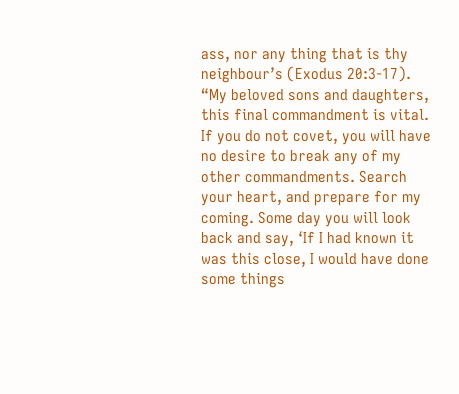ass, nor any thing that is thy neighbour’s (Exodus 20:3-17). “My beloved sons and daughters, this final commandment is vital. If you do not covet, you will have no desire to break any of my other commandments. Search your heart, and prepare for my coming. Some day you will look back and say, ‘If I had known it was this close, I would have done some things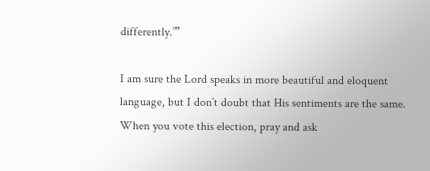differently.’”

I am sure the Lord speaks in more beautiful and eloquent language, but I don’t doubt that His sentiments are the same. When you vote this election, pray and ask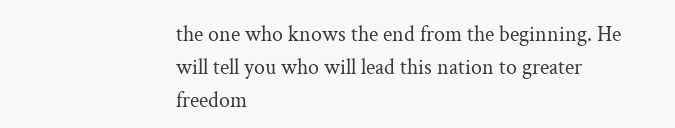the one who knows the end from the beginning. He will tell you who will lead this nation to greater freedom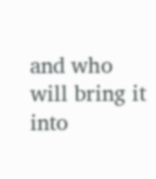and who will bring it into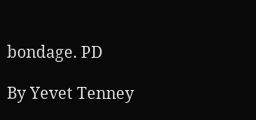bondage. PD

By Yevet Tenney